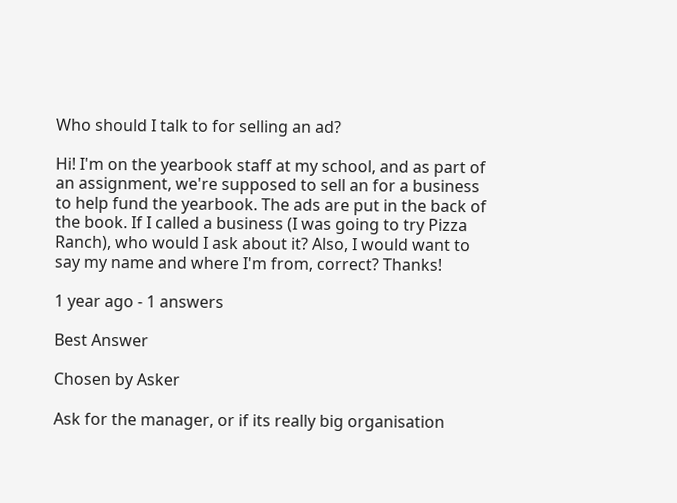Who should I talk to for selling an ad?

Hi! I'm on the yearbook staff at my school, and as part of an assignment, we're supposed to sell an for a business to help fund the yearbook. The ads are put in the back of the book. If I called a business (I was going to try Pizza Ranch), who would I ask about it? Also, I would want to say my name and where I'm from, correct? Thanks!

1 year ago - 1 answers

Best Answer

Chosen by Asker

Ask for the manager, or if its really big organisation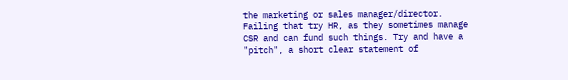the marketing or sales manager/director. Failing that try HR, as they sometimes manage CSR and can fund such things. Try and have a "pitch", a short clear statement of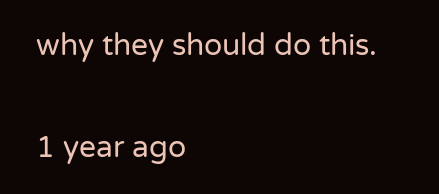why they should do this.

1 year ago